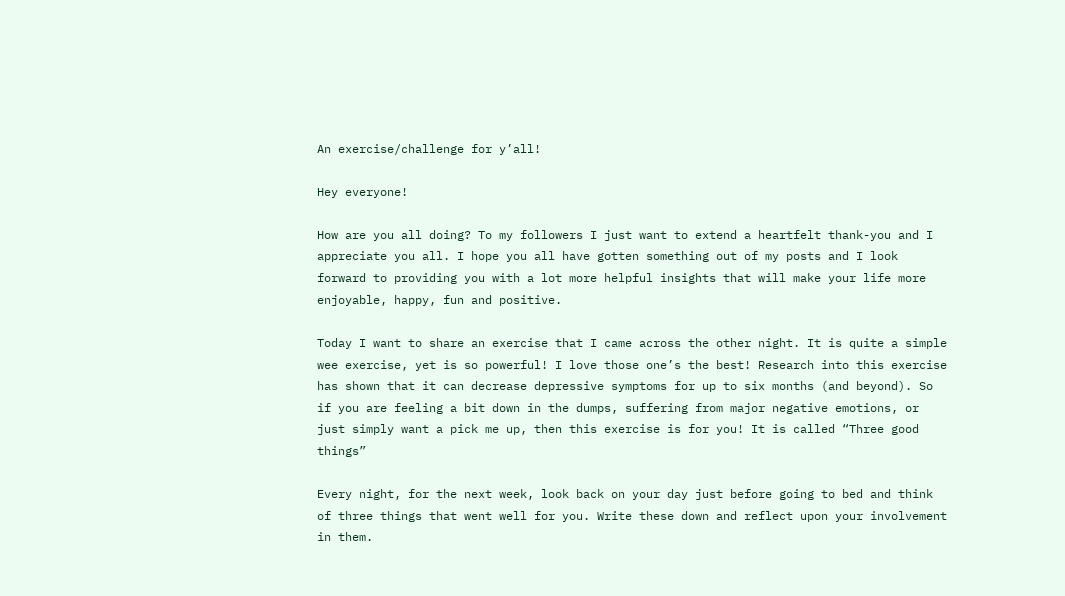An exercise/challenge for y’all!

Hey everyone!

How are you all doing? To my followers I just want to extend a heartfelt thank-you and I appreciate you all. I hope you all have gotten something out of my posts and I look forward to providing you with a lot more helpful insights that will make your life more enjoyable, happy, fun and positive.

Today I want to share an exercise that I came across the other night. It is quite a simple wee exercise, yet is so powerful! I love those one’s the best! Research into this exercise has shown that it can decrease depressive symptoms for up to six months (and beyond). So if you are feeling a bit down in the dumps, suffering from major negative emotions, or just simply want a pick me up, then this exercise is for you! It is called “Three good things”

Every night, for the next week, look back on your day just before going to bed and think of three things that went well for you. Write these down and reflect upon your involvement in them.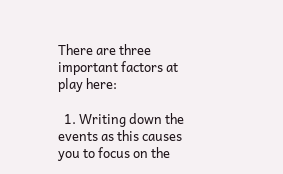There are three important factors at play here:

  1. Writing down the events as this causes you to focus on the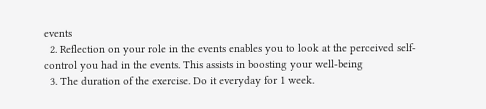events
  2. Reflection on your role in the events enables you to look at the perceived self-control you had in the events. This assists in boosting your well-being
  3. The duration of the exercise. Do it everyday for 1 week.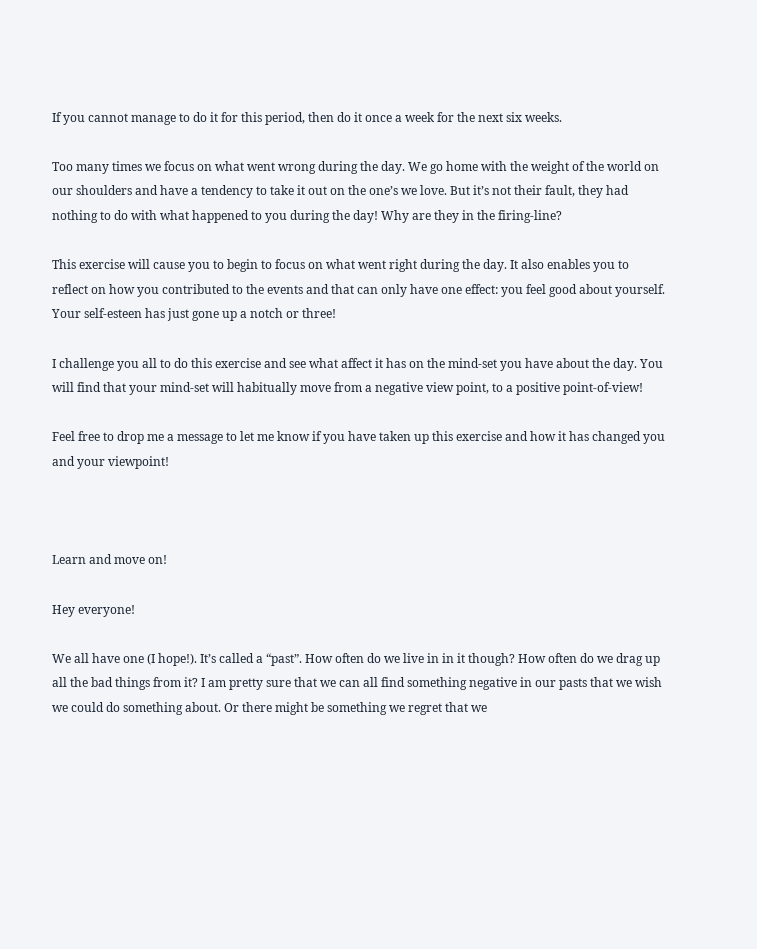If you cannot manage to do it for this period, then do it once a week for the next six weeks.

Too many times we focus on what went wrong during the day. We go home with the weight of the world on our shoulders and have a tendency to take it out on the one’s we love. But it’s not their fault, they had nothing to do with what happened to you during the day! Why are they in the firing-line?

This exercise will cause you to begin to focus on what went right during the day. It also enables you to reflect on how you contributed to the events and that can only have one effect: you feel good about yourself. Your self-esteen has just gone up a notch or three!

I challenge you all to do this exercise and see what affect it has on the mind-set you have about the day. You will find that your mind-set will habitually move from a negative view point, to a positive point-of-view!

Feel free to drop me a message to let me know if you have taken up this exercise and how it has changed you and your viewpoint!



Learn and move on!

Hey everyone!

We all have one (I hope!). It’s called a “past”. How often do we live in in it though? How often do we drag up all the bad things from it? I am pretty sure that we can all find something negative in our pasts that we wish we could do something about. Or there might be something we regret that we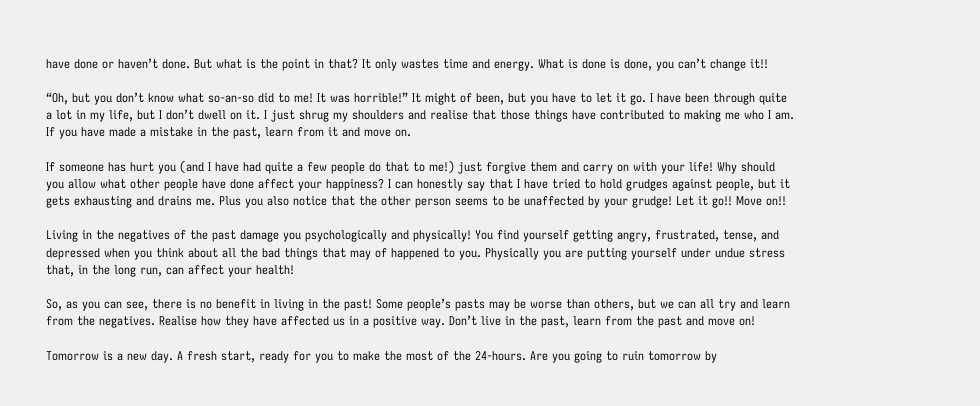have done or haven’t done. But what is the point in that? It only wastes time and energy. What is done is done, you can’t change it!!

“Oh, but you don’t know what so-an-so did to me! It was horrible!” It might of been, but you have to let it go. I have been through quite a lot in my life, but I don’t dwell on it. I just shrug my shoulders and realise that those things have contributed to making me who I am. If you have made a mistake in the past, learn from it and move on.

If someone has hurt you (and I have had quite a few people do that to me!) just forgive them and carry on with your life! Why should you allow what other people have done affect your happiness? I can honestly say that I have tried to hold grudges against people, but it gets exhausting and drains me. Plus you also notice that the other person seems to be unaffected by your grudge! Let it go!! Move on!!

Living in the negatives of the past damage you psychologically and physically! You find yourself getting angry, frustrated, tense, and depressed when you think about all the bad things that may of happened to you. Physically you are putting yourself under undue stress that, in the long run, can affect your health!

So, as you can see, there is no benefit in living in the past! Some people’s pasts may be worse than others, but we can all try and learn from the negatives. Realise how they have affected us in a positive way. Don’t live in the past, learn from the past and move on!

Tomorrow is a new day. A fresh start, ready for you to make the most of the 24-hours. Are you going to ruin tomorrow by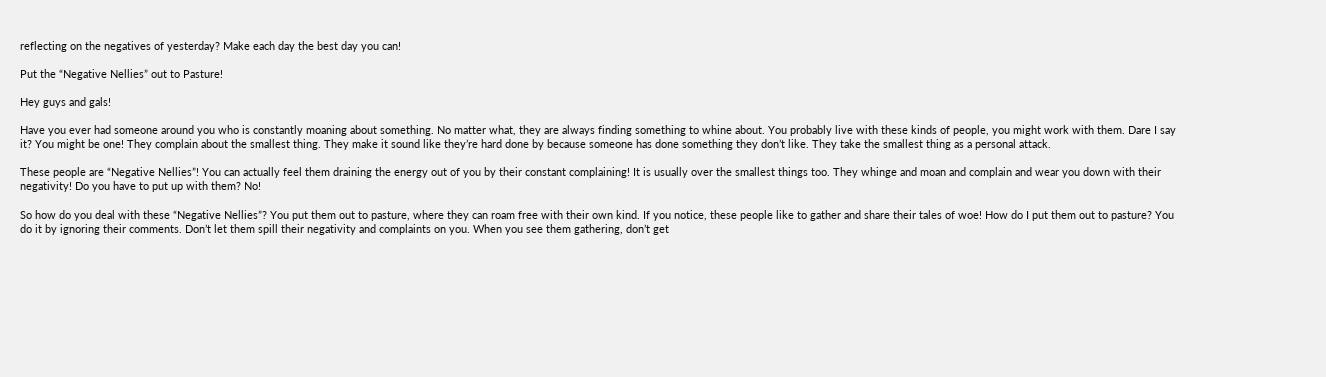reflecting on the negatives of yesterday? Make each day the best day you can!

Put the “Negative Nellies” out to Pasture!

Hey guys and gals!

Have you ever had someone around you who is constantly moaning about something. No matter what, they are always finding something to whine about. You probably live with these kinds of people, you might work with them. Dare I say it? You might be one! They complain about the smallest thing. They make it sound like they’re hard done by because someone has done something they don’t like. They take the smallest thing as a personal attack.

These people are “Negative Nellies”! You can actually feel them draining the energy out of you by their constant complaining! It is usually over the smallest things too. They whinge and moan and complain and wear you down with their negativity! Do you have to put up with them? No!

So how do you deal with these “Negative Nellies”? You put them out to pasture, where they can roam free with their own kind. If you notice, these people like to gather and share their tales of woe! How do I put them out to pasture? You do it by ignoring their comments. Don’t let them spill their negativity and complaints on you. When you see them gathering, don’t get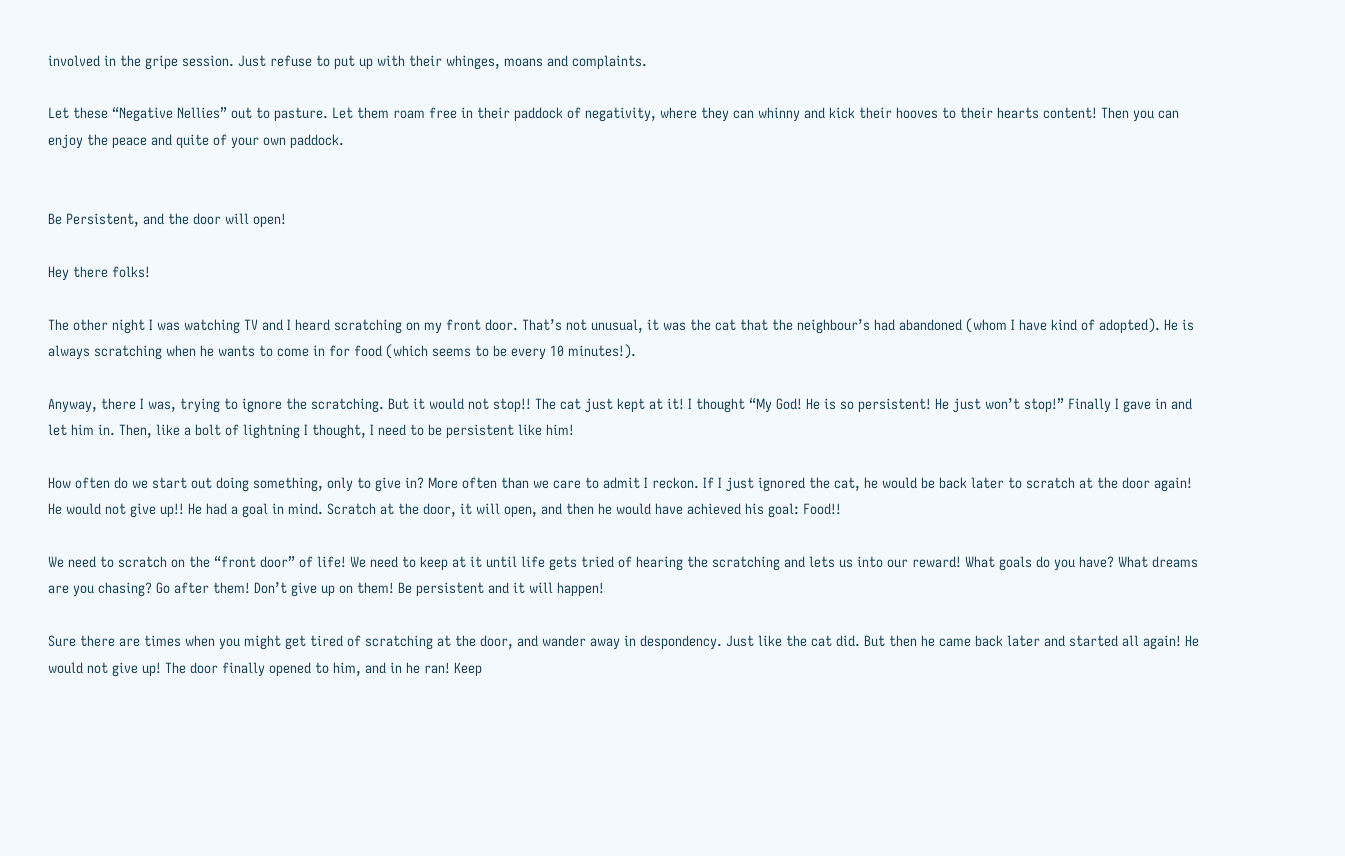involved in the gripe session. Just refuse to put up with their whinges, moans and complaints.

Let these “Negative Nellies” out to pasture. Let them roam free in their paddock of negativity, where they can whinny and kick their hooves to their hearts content! Then you can enjoy the peace and quite of your own paddock.


Be Persistent, and the door will open!

Hey there folks!

The other night I was watching TV and I heard scratching on my front door. That’s not unusual, it was the cat that the neighbour’s had abandoned (whom I have kind of adopted). He is always scratching when he wants to come in for food (which seems to be every 10 minutes!).

Anyway, there I was, trying to ignore the scratching. But it would not stop!! The cat just kept at it! I thought “My God! He is so persistent! He just won’t stop!” Finally I gave in and let him in. Then, like a bolt of lightning I thought, I need to be persistent like him!

How often do we start out doing something, only to give in? More often than we care to admit I reckon. If I just ignored the cat, he would be back later to scratch at the door again! He would not give up!! He had a goal in mind. Scratch at the door, it will open, and then he would have achieved his goal: Food!!

We need to scratch on the “front door” of life! We need to keep at it until life gets tried of hearing the scratching and lets us into our reward! What goals do you have? What dreams are you chasing? Go after them! Don’t give up on them! Be persistent and it will happen!

Sure there are times when you might get tired of scratching at the door, and wander away in despondency. Just like the cat did. But then he came back later and started all again! He would not give up! The door finally opened to him, and in he ran! Keep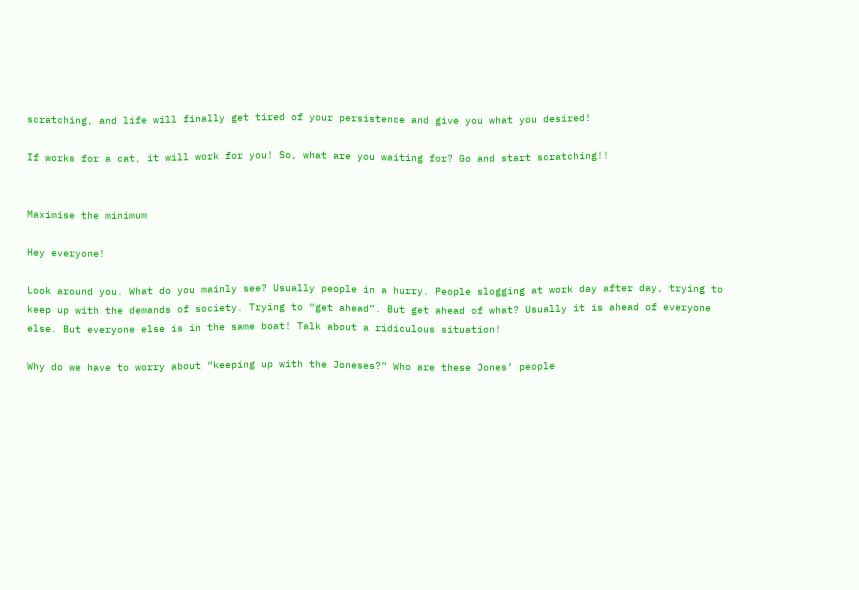scratching, and life will finally get tired of your persistence and give you what you desired!

If works for a cat, it will work for you! So, what are you waiting for? Go and start scratching!!


Maximise the minimum

Hey everyone!

Look around you. What do you mainly see? Usually people in a hurry. People slogging at work day after day, trying to keep up with the demands of society. Trying to “get ahead”. But get ahead of what? Usually it is ahead of everyone else. But everyone else is in the same boat! Talk about a ridiculous situation!

Why do we have to worry about “keeping up with the Joneses?” Who are these Jones’ people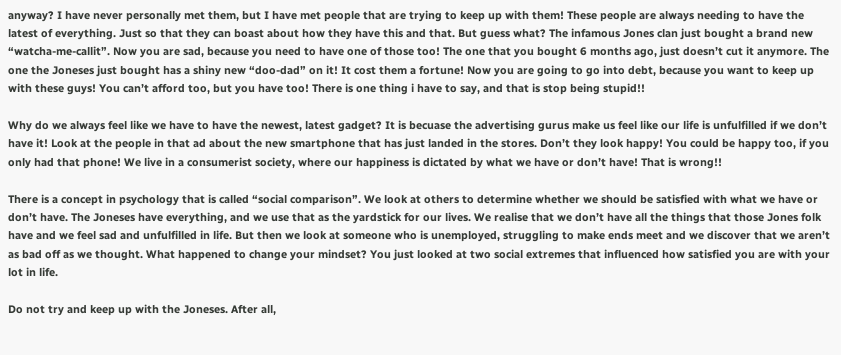anyway? I have never personally met them, but I have met people that are trying to keep up with them! These people are always needing to have the latest of everything. Just so that they can boast about how they have this and that. But guess what? The infamous Jones clan just bought a brand new “watcha-me-callit”. Now you are sad, because you need to have one of those too! The one that you bought 6 months ago, just doesn’t cut it anymore. The one the Joneses just bought has a shiny new “doo-dad” on it! It cost them a fortune! Now you are going to go into debt, because you want to keep up with these guys! You can’t afford too, but you have too! There is one thing i have to say, and that is stop being stupid!!

Why do we always feel like we have to have the newest, latest gadget? It is becuase the advertising gurus make us feel like our life is unfulfilled if we don’t have it! Look at the people in that ad about the new smartphone that has just landed in the stores. Don’t they look happy! You could be happy too, if you only had that phone! We live in a consumerist society, where our happiness is dictated by what we have or don’t have! That is wrong!!

There is a concept in psychology that is called “social comparison”. We look at others to determine whether we should be satisfied with what we have or don’t have. The Joneses have everything, and we use that as the yardstick for our lives. We realise that we don’t have all the things that those Jones folk have and we feel sad and unfulfilled in life. But then we look at someone who is unemployed, struggling to make ends meet and we discover that we aren’t as bad off as we thought. What happened to change your mindset? You just looked at two social extremes that influenced how satisfied you are with your lot in life.

Do not try and keep up with the Joneses. After all,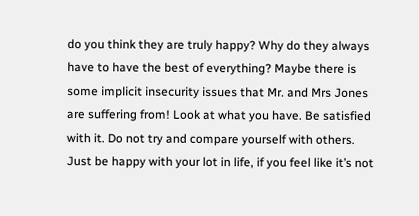do you think they are truly happy? Why do they always have to have the best of everything? Maybe there is some implicit insecurity issues that Mr. and Mrs Jones are suffering from! Look at what you have. Be satisfied with it. Do not try and compare yourself with others. Just be happy with your lot in life, if you feel like it’s not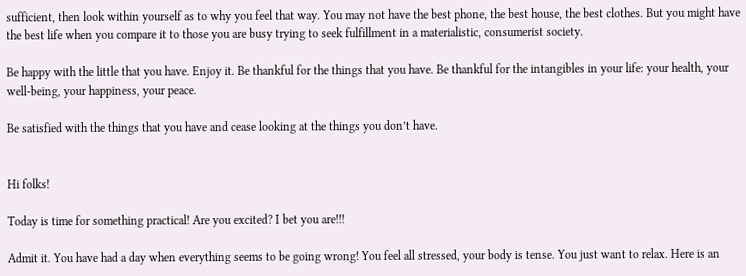sufficient, then look within yourself as to why you feel that way. You may not have the best phone, the best house, the best clothes. But you might have the best life when you compare it to those you are busy trying to seek fulfillment in a materialistic, consumerist society.

Be happy with the little that you have. Enjoy it. Be thankful for the things that you have. Be thankful for the intangibles in your life: your health, your well-being, your happiness, your peace.

Be satisfied with the things that you have and cease looking at the things you don’t have.


Hi folks!

Today is time for something practical! Are you excited? I bet you are!!!

Admit it. You have had a day when everything seems to be going wrong! You feel all stressed, your body is tense. You just want to relax. Here is an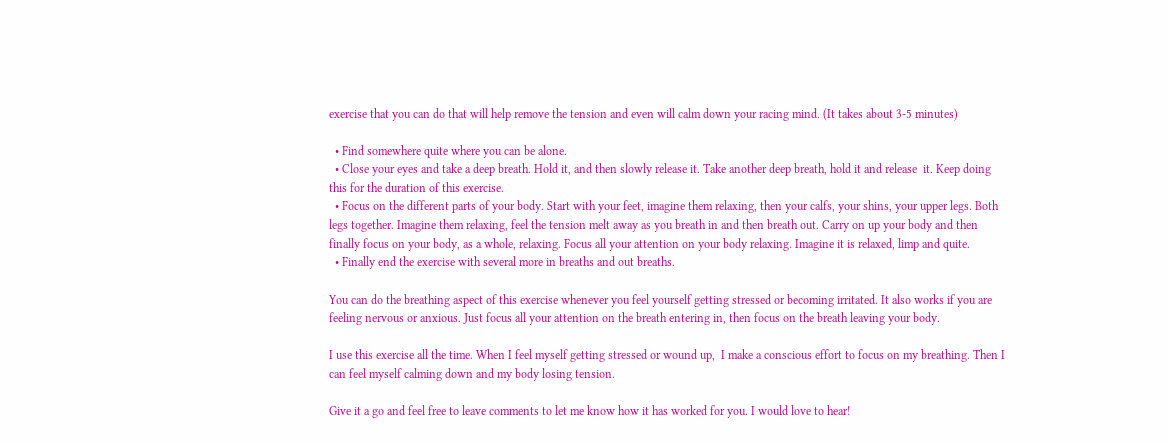exercise that you can do that will help remove the tension and even will calm down your racing mind. (It takes about 3-5 minutes)

  • Find somewhere quite where you can be alone.
  • Close your eyes and take a deep breath. Hold it, and then slowly release it. Take another deep breath, hold it and release  it. Keep doing this for the duration of this exercise.
  • Focus on the different parts of your body. Start with your feet, imagine them relaxing, then your calfs, your shins, your upper legs. Both legs together. Imagine them relaxing, feel the tension melt away as you breath in and then breath out. Carry on up your body and then finally focus on your body, as a whole, relaxing. Focus all your attention on your body relaxing. Imagine it is relaxed, limp and quite.
  • Finally end the exercise with several more in breaths and out breaths.

You can do the breathing aspect of this exercise whenever you feel yourself getting stressed or becoming irritated. It also works if you are feeling nervous or anxious. Just focus all your attention on the breath entering in, then focus on the breath leaving your body.

I use this exercise all the time. When I feel myself getting stressed or wound up,  I make a conscious effort to focus on my breathing. Then I can feel myself calming down and my body losing tension.

Give it a go and feel free to leave comments to let me know how it has worked for you. I would love to hear!